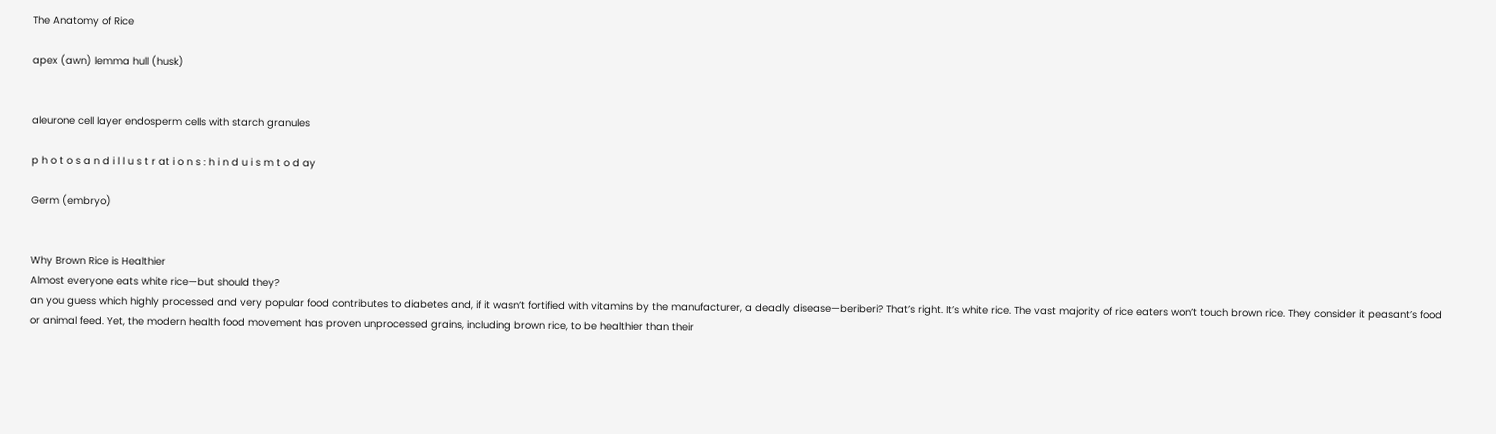The Anatomy of Rice

apex (awn) lemma hull (husk)


aleurone cell layer endosperm cells with starch granules

p h o t o s a n d i l l u s t r at i o n s : h i n d u i s m t o d ay

Germ (embryo)


Why Brown Rice is Healthier
Almost everyone eats white rice—but should they?
an you guess which highly processed and very popular food contributes to diabetes and, if it wasn’t fortified with vitamins by the manufacturer, a deadly disease—beriberi? That’s right. It’s white rice. The vast majority of rice eaters won’t touch brown rice. They consider it peasant’s food or animal feed. Yet, the modern health food movement has proven unprocessed grains, including brown rice, to be healthier than their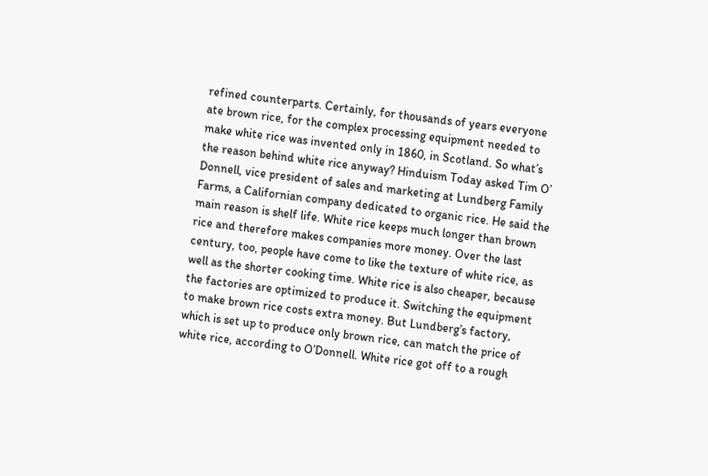refined counterparts. Certainly, for thousands of years everyone ate brown rice, for the complex processing equipment needed to make white rice was invented only in 1860, in Scotland. So what’s the reason behind white rice anyway? Hinduism Today asked Tim O’ Donnell, vice president of sales and marketing at Lundberg Family Farms, a Californian company dedicated to organic rice. He said the main reason is shelf life. White rice keeps much longer than brown rice and therefore makes companies more money. Over the last century, too, people have come to like the texture of white rice, as well as the shorter cooking time. White rice is also cheaper, because the factories are optimized to produce it. Switching the equipment to make brown rice costs extra money. But Lundberg’s factory, which is set up to produce only brown rice, can match the price of white rice, according to O’Donnell. White rice got off to a rough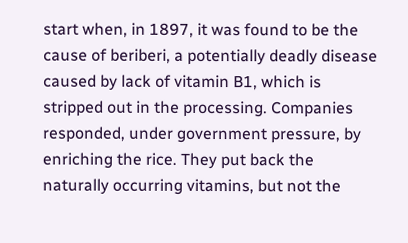start when, in 1897, it was found to be the cause of beriberi, a potentially deadly disease caused by lack of vitamin B1, which is stripped out in the processing. Companies responded, under government pressure, by enriching the rice. They put back the naturally occurring vitamins, but not the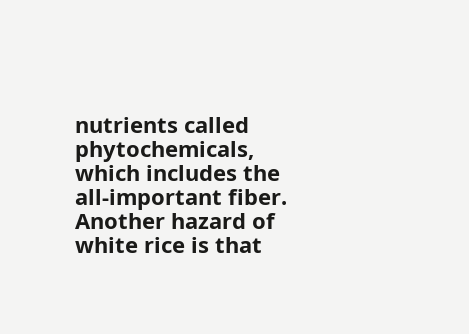nutrients called phytochemicals, which includes the all-important fiber. Another hazard of white rice is that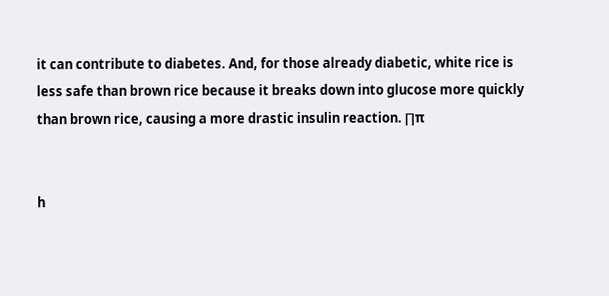it can contribute to diabetes. And, for those already diabetic, white rice is less safe than brown rice because it breaks down into glucose more quickly than brown rice, causing a more drastic insulin reaction. ∏π


h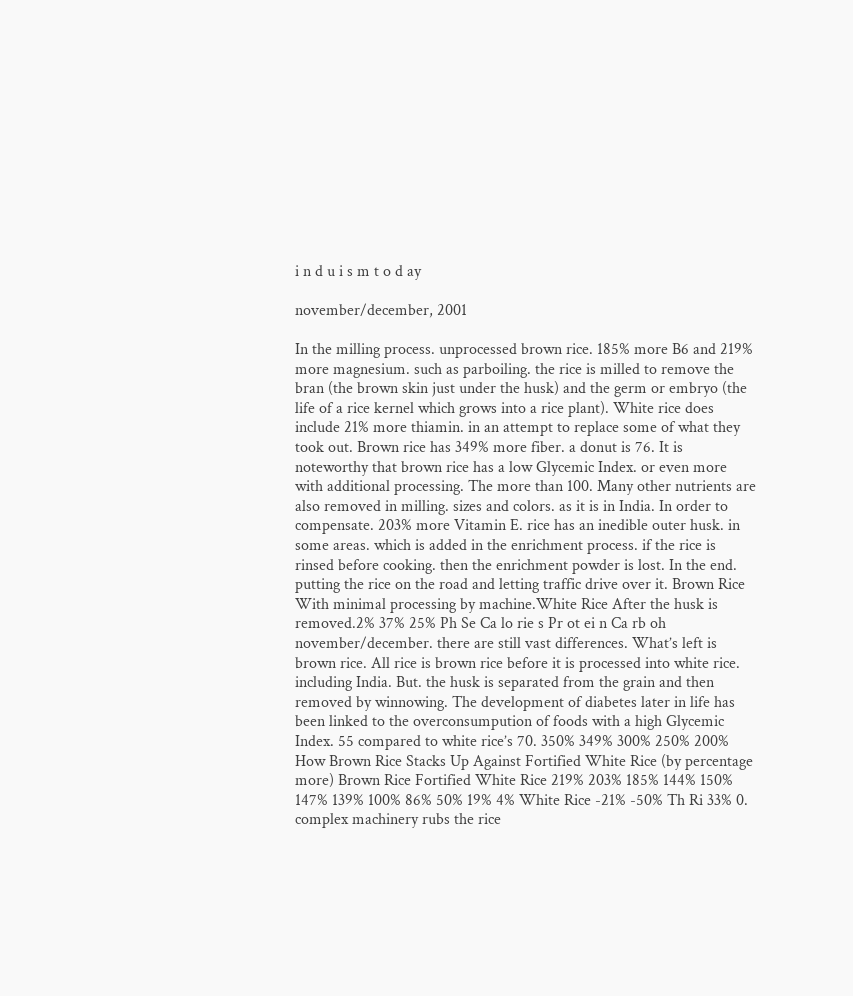i n d u i s m t o d ay

november/december, 2001

In the milling process. unprocessed brown rice. 185% more B6 and 219% more magnesium. such as parboiling. the rice is milled to remove the bran (the brown skin just under the husk) and the germ or embryo (the life of a rice kernel which grows into a rice plant). White rice does include 21% more thiamin. in an attempt to replace some of what they took out. Brown rice has 349% more fiber. a donut is 76. It is noteworthy that brown rice has a low Glycemic Index. or even more with additional processing. The more than 100. Many other nutrients are also removed in milling. sizes and colors. as it is in India. In order to compensate. 203% more Vitamin E. rice has an inedible outer husk. in some areas. which is added in the enrichment process. if the rice is rinsed before cooking. then the enrichment powder is lost. In the end. putting the rice on the road and letting traffic drive over it. Brown Rice With minimal processing by machine.White Rice After the husk is removed.2% 37% 25% Ph Se Ca lo rie s Pr ot ei n Ca rb oh november/december. there are still vast differences. What’s left is brown rice. All rice is brown rice before it is processed into white rice. including India. But. the husk is separated from the grain and then removed by winnowing. The development of diabetes later in life has been linked to the overconsumpution of foods with a high Glycemic Index. 55 compared to white rice’s 70. 350% 349% 300% 250% 200% How Brown Rice Stacks Up Against Fortified White Rice (by percentage more) Brown Rice Fortified White Rice 219% 203% 185% 144% 150% 147% 139% 100% 86% 50% 19% 4% White Rice -21% -50% Th Ri 33% 0. complex machinery rubs the rice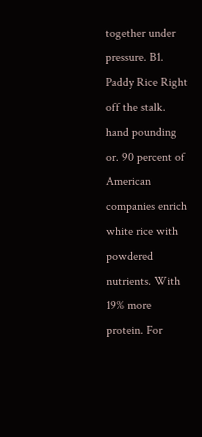together under pressure. B1. Paddy Rice Right off the stalk. hand pounding or. 90 percent of American companies enrich white rice with powdered nutrients. With 19% more protein. For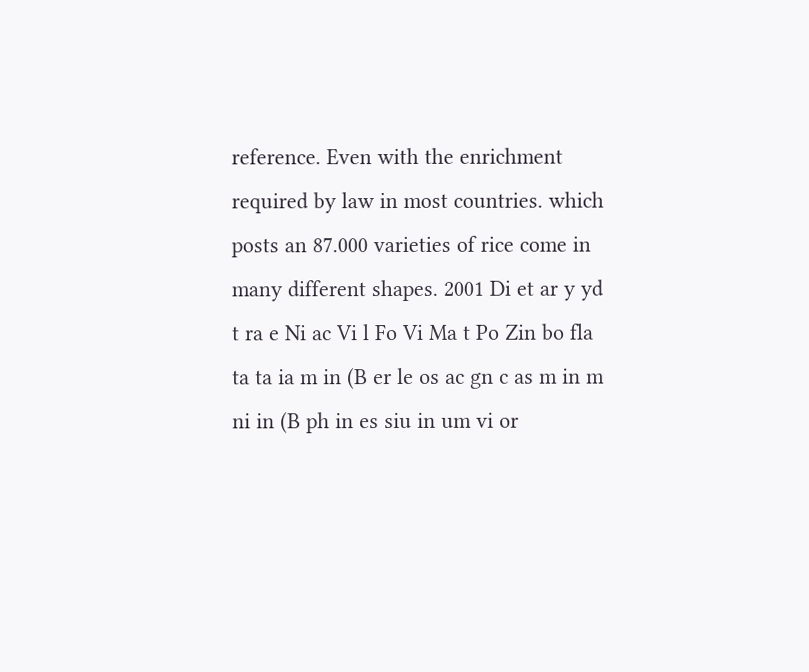reference. Even with the enrichment required by law in most countries. which posts an 87.000 varieties of rice come in many different shapes. 2001 Di et ar y yd t ra e Ni ac Vi l Fo Vi Ma t Po Zin bo fla ta ta ia m in (B er le os ac gn c as m in m ni in (B ph in es siu in um vi or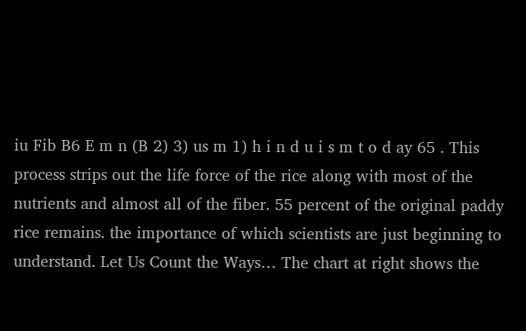iu Fib B6 E m n (B 2) 3) us m 1) h i n d u i s m t o d ay 65 . This process strips out the life force of the rice along with most of the nutrients and almost all of the fiber. 55 percent of the original paddy rice remains. the importance of which scientists are just beginning to understand. Let Us Count the Ways… The chart at right shows the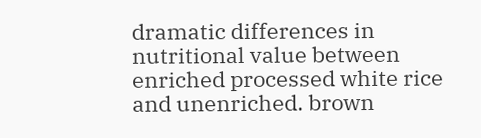dramatic differences in nutritional value between enriched processed white rice and unenriched. brown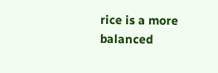rice is a more balanced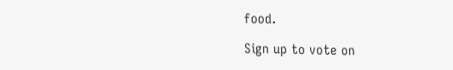food.

Sign up to vote on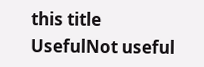this title
UsefulNot useful